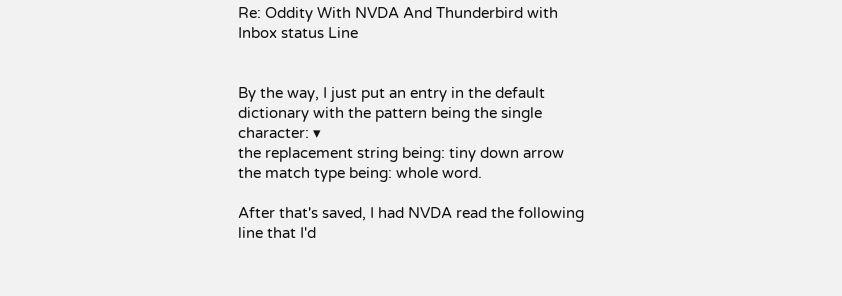Re: Oddity With NVDA And Thunderbird with Inbox status Line


By the way, I just put an entry in the default dictionary with the pattern being the single character: ▾
the replacement string being: tiny down arrow
the match type being: whole word.

After that's saved, I had NVDA read the following line that I'd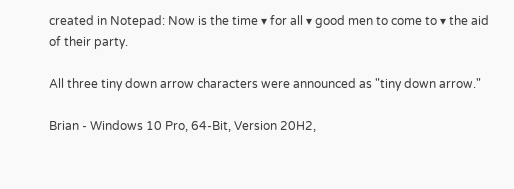created in Notepad: Now is the time ▾ for all ▾ good men to come to ▾ the aid of their party.

All three tiny down arrow characters were announced as "tiny down arrow."

Brian - Windows 10 Pro, 64-Bit, Version 20H2,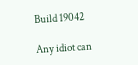Build 19042

Any idiot can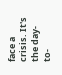face a crisis. It's the day-to-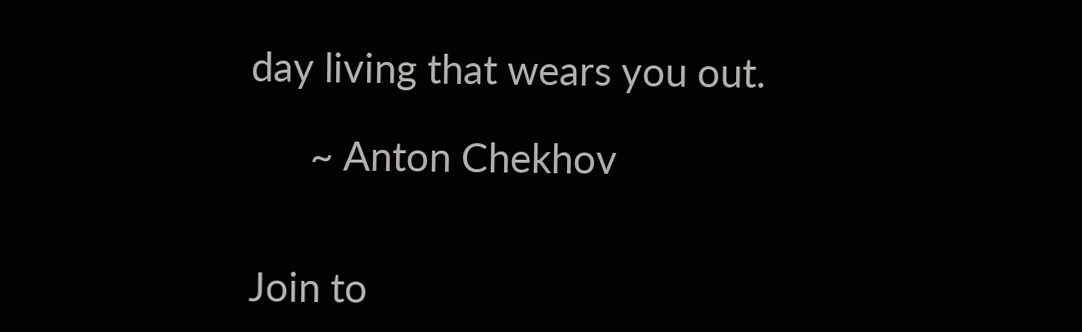day living that wears you out.

      ~ Anton Chekhov


Join to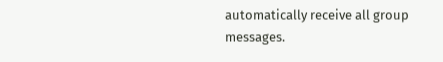automatically receive all group messages.